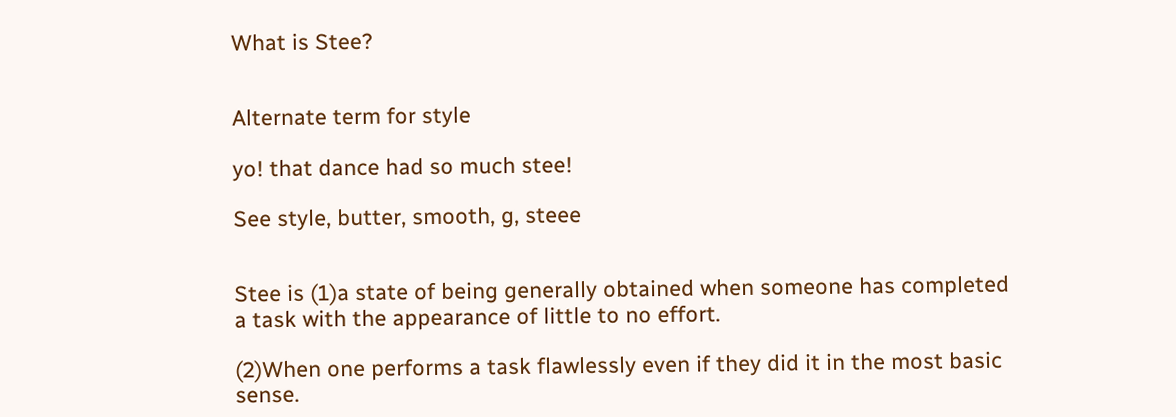What is Stee?


Alternate term for style

yo! that dance had so much stee!

See style, butter, smooth, g, steee


Stee is (1)a state of being generally obtained when someone has completed a task with the appearance of little to no effort.

(2)When one performs a task flawlessly even if they did it in the most basic sense.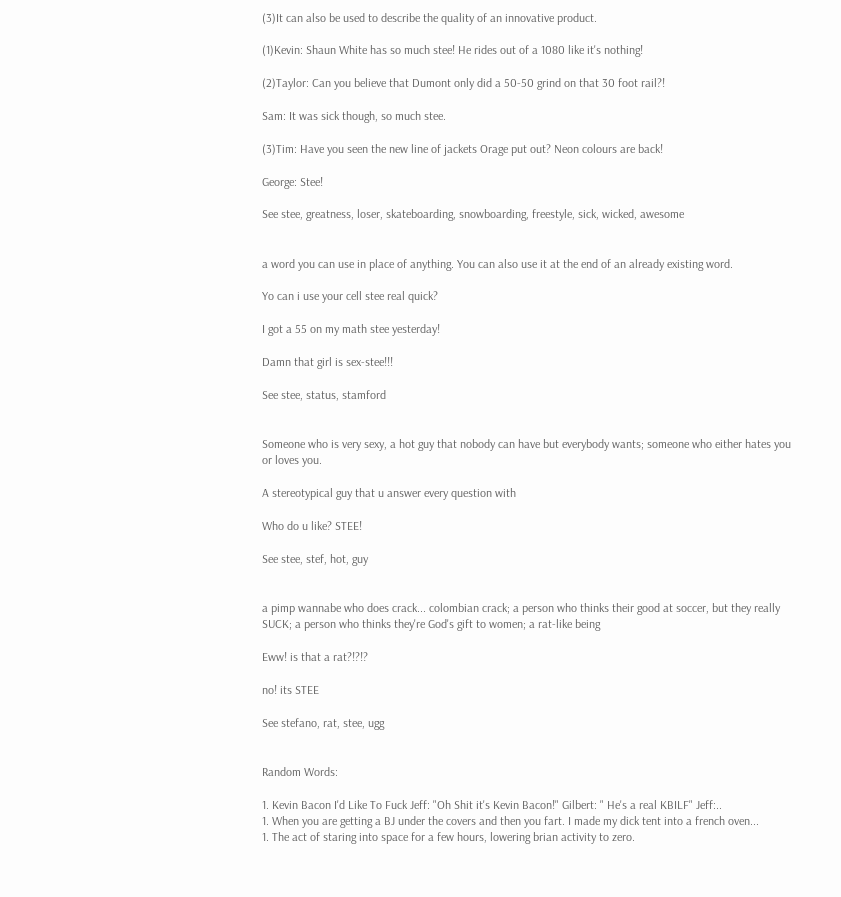(3)It can also be used to describe the quality of an innovative product.

(1)Kevin: Shaun White has so much stee! He rides out of a 1080 like it's nothing!

(2)Taylor: Can you believe that Dumont only did a 50-50 grind on that 30 foot rail?!

Sam: It was sick though, so much stee.

(3)Tim: Have you seen the new line of jackets Orage put out? Neon colours are back!

George: Stee!

See stee, greatness, loser, skateboarding, snowboarding, freestyle, sick, wicked, awesome


a word you can use in place of anything. You can also use it at the end of an already existing word.

Yo can i use your cell stee real quick?

I got a 55 on my math stee yesterday!

Damn that girl is sex-stee!!!

See stee, status, stamford


Someone who is very sexy, a hot guy that nobody can have but everybody wants; someone who either hates you or loves you.

A stereotypical guy that u answer every question with

Who do u like? STEE!

See stee, stef, hot, guy


a pimp wannabe who does crack... colombian crack; a person who thinks their good at soccer, but they really SUCK; a person who thinks they're God's gift to women; a rat-like being

Eww! is that a rat?!?!?

no! its STEE

See stefano, rat, stee, ugg


Random Words:

1. Kevin Bacon I'd Like To Fuck Jeff: "Oh Shit it's Kevin Bacon!" Gilbert: " He's a real KBILF" Jeff:..
1. When you are getting a BJ under the covers and then you fart. I made my dick tent into a french oven...
1. The act of staring into space for a few hours, lowering brian activity to zero.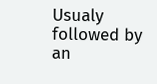Usualy followed by an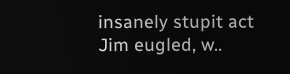insanely stupit act Jim eugled, w..